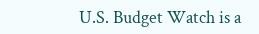U.S. Budget Watch is a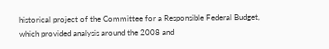historical project of the Committee for a Responsible Federal Budget, which provided analysis around the 2008 and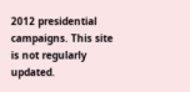2012 presidential campaigns. This site is not regularly updated.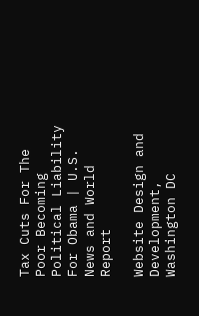Tax Cuts For The Poor Becoming Political Liability For Obama | U.S. News and World Report

Website Design and Development, Washington DC